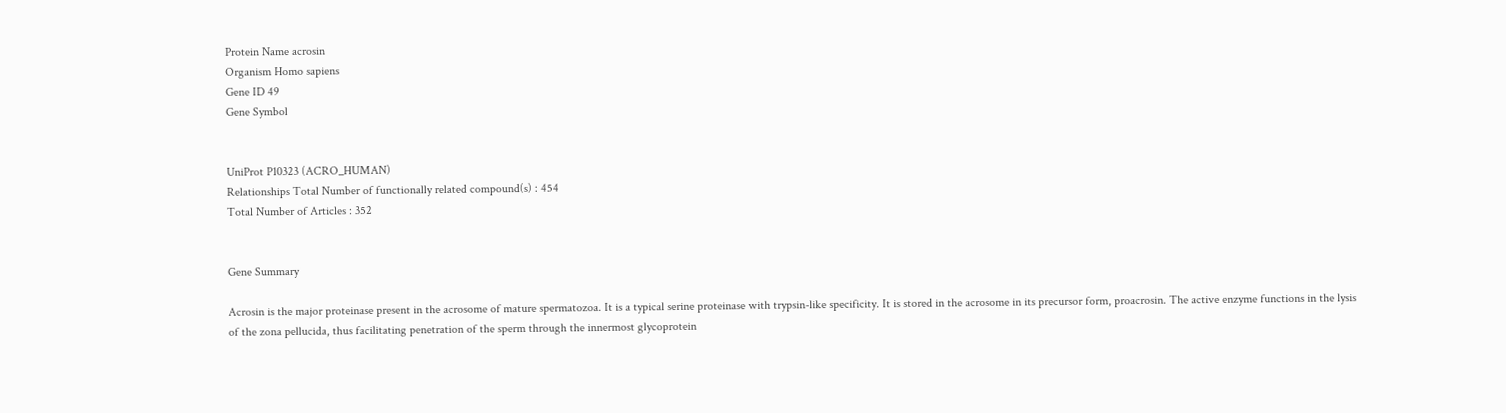Protein Name acrosin
Organism Homo sapiens
Gene ID 49
Gene Symbol


UniProt P10323 (ACRO_HUMAN)
Relationships Total Number of functionally related compound(s) : 454
Total Number of Articles : 352


Gene Summary

Acrosin is the major proteinase present in the acrosome of mature spermatozoa. It is a typical serine proteinase with trypsin-like specificity. It is stored in the acrosome in its precursor form, proacrosin. The active enzyme functions in the lysis of the zona pellucida, thus facilitating penetration of the sperm through the innermost glycoprotein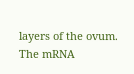layers of the ovum. The mRNA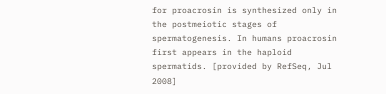for proacrosin is synthesized only in the postmeiotic stages of spermatogenesis. In humans proacrosin first appears in the haploid spermatids. [provided by RefSeq, Jul 2008]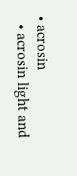• acrosin
  • acrosin light and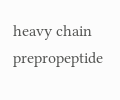heavy chain prepropeptide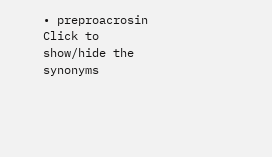• preproacrosin
Click to show/hide the synonyms